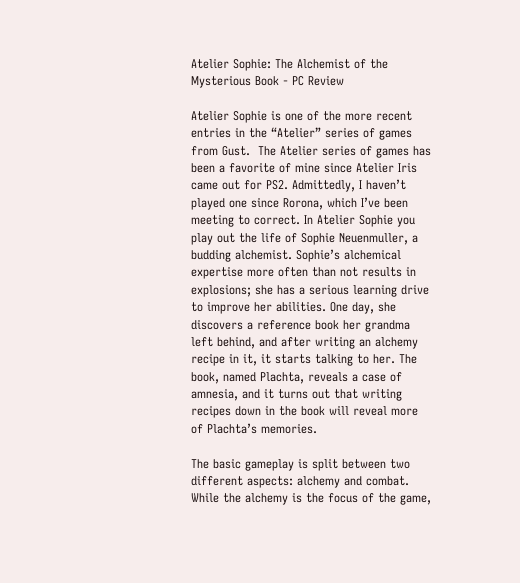Atelier Sophie: The Alchemist of the Mysterious Book - PC Review

Atelier Sophie is one of the more recent entries in the “Atelier” series of games from Gust.  The Atelier series of games has been a favorite of mine since Atelier Iris came out for PS2. Admittedly, I haven’t played one since Rorona, which I’ve been meeting to correct. In Atelier Sophie you play out the life of Sophie Neuenmuller, a budding alchemist. Sophie’s alchemical expertise more often than not results in explosions; she has a serious learning drive to improve her abilities. One day, she discovers a reference book her grandma left behind, and after writing an alchemy recipe in it, it starts talking to her. The book, named Plachta, reveals a case of amnesia, and it turns out that writing recipes down in the book will reveal more of Plachta’s memories.

The basic gameplay is split between two different aspects: alchemy and combat. While the alchemy is the focus of the game,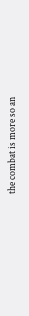the combat is more so an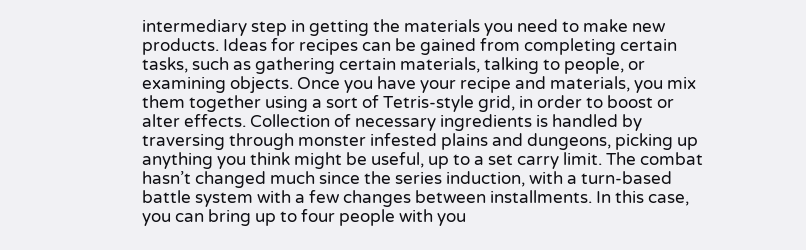intermediary step in getting the materials you need to make new products. Ideas for recipes can be gained from completing certain tasks, such as gathering certain materials, talking to people, or examining objects. Once you have your recipe and materials, you mix them together using a sort of Tetris-style grid, in order to boost or alter effects. Collection of necessary ingredients is handled by traversing through monster infested plains and dungeons, picking up anything you think might be useful, up to a set carry limit. The combat hasn’t changed much since the series induction, with a turn-based battle system with a few changes between installments. In this case, you can bring up to four people with you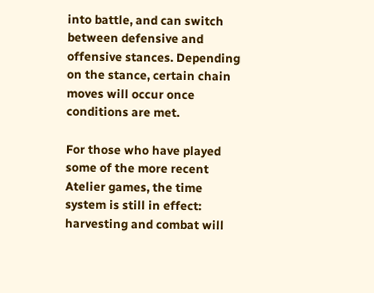into battle, and can switch between defensive and offensive stances. Depending on the stance, certain chain moves will occur once conditions are met.

For those who have played some of the more recent Atelier games, the time system is still in effect: harvesting and combat will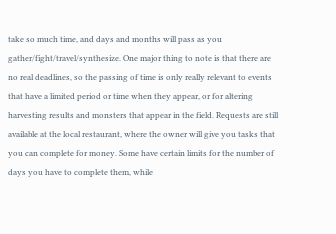take so much time, and days and months will pass as you gather/fight/travel/synthesize. One major thing to note is that there are no real deadlines, so the passing of time is only really relevant to events that have a limited period or time when they appear, or for altering harvesting results and monsters that appear in the field. Requests are still available at the local restaurant, where the owner will give you tasks that you can complete for money. Some have certain limits for the number of days you have to complete them, while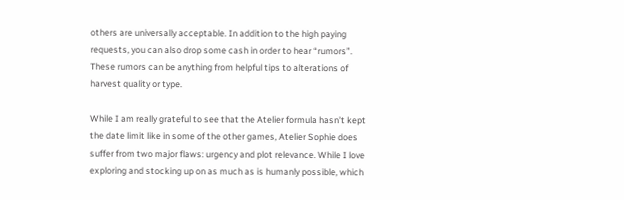others are universally acceptable. In addition to the high paying requests, you can also drop some cash in order to hear “rumors”. These rumors can be anything from helpful tips to alterations of harvest quality or type.

While I am really grateful to see that the Atelier formula hasn’t kept the date limit like in some of the other games, Atelier Sophie does suffer from two major flaws: urgency and plot relevance. While I love exploring and stocking up on as much as is humanly possible, which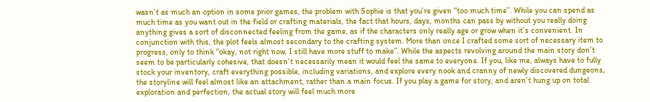wasn’t as much an option in some prior games, the problem with Sophie is that you’re given “too much time”. While you can spend as much time as you want out in the field or crafting materials, the fact that hours, days, months can pass by without you really doing anything gives a sort of disconnected feeling from the game, as if the characters only really age or grow when it’s convenient. In conjunction with this, the plot feels almost secondary to the crafting system. More than once I crafted some sort of necessary item to progress, only to think “okay, not right now, I still have more stuff to make”. While the aspects revolving around the main story don’t seem to be particularly cohesive, that doesn’t necessarily mean it would feel the same to everyone. If you, like me, always have to fully stock your inventory, craft everything possible, including variations, and explore every nook and cranny of newly discovered dungeons, the storyline will feel almost like an attachment, rather than a main focus. If you play a game for story, and aren’t hung up on total exploration and perfection, the actual story will feel much more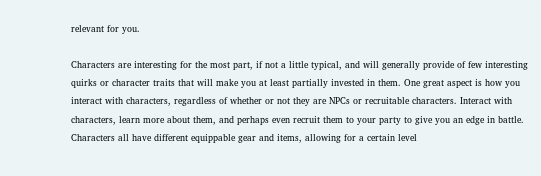relevant for you.

Characters are interesting for the most part, if not a little typical, and will generally provide of few interesting quirks or character traits that will make you at least partially invested in them. One great aspect is how you interact with characters, regardless of whether or not they are NPCs or recruitable characters. Interact with characters, learn more about them, and perhaps even recruit them to your party to give you an edge in battle. Characters all have different equippable gear and items, allowing for a certain level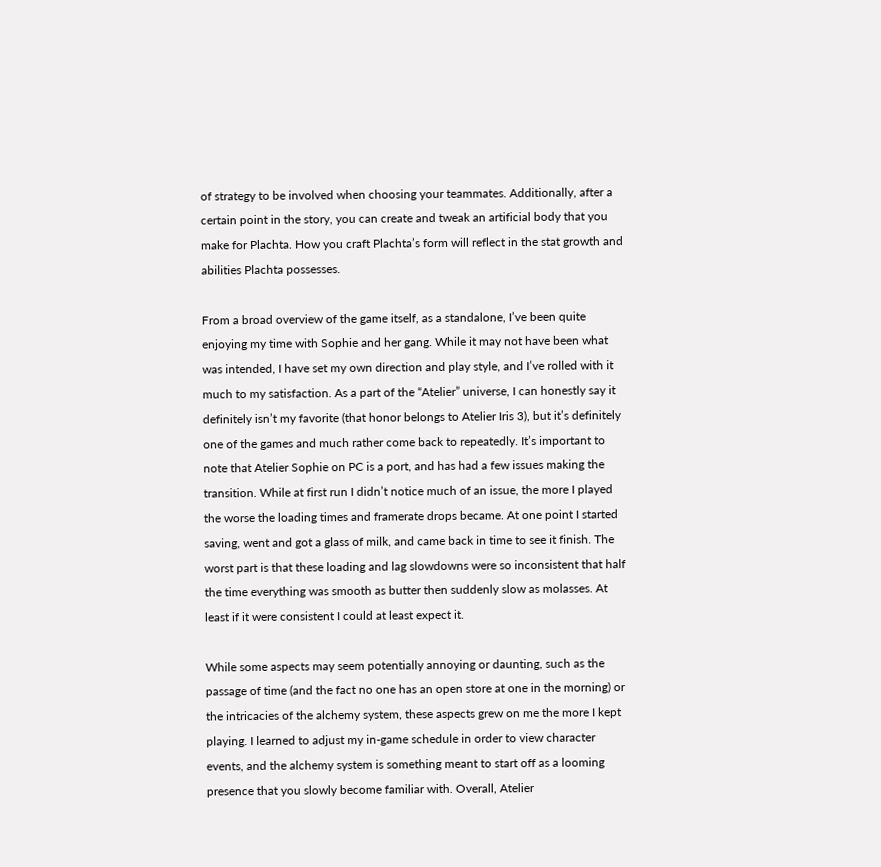of strategy to be involved when choosing your teammates. Additionally, after a certain point in the story, you can create and tweak an artificial body that you make for Plachta. How you craft Plachta’s form will reflect in the stat growth and abilities Plachta possesses.

From a broad overview of the game itself, as a standalone, I’ve been quite enjoying my time with Sophie and her gang. While it may not have been what was intended, I have set my own direction and play style, and I’ve rolled with it much to my satisfaction. As a part of the “Atelier” universe, I can honestly say it definitely isn’t my favorite (that honor belongs to Atelier Iris 3), but it’s definitely one of the games and much rather come back to repeatedly. It’s important to note that Atelier Sophie on PC is a port, and has had a few issues making the transition. While at first run I didn’t notice much of an issue, the more I played the worse the loading times and framerate drops became. At one point I started saving, went and got a glass of milk, and came back in time to see it finish. The worst part is that these loading and lag slowdowns were so inconsistent that half the time everything was smooth as butter then suddenly slow as molasses. At least if it were consistent I could at least expect it.

While some aspects may seem potentially annoying or daunting, such as the passage of time (and the fact no one has an open store at one in the morning) or the intricacies of the alchemy system, these aspects grew on me the more I kept playing. I learned to adjust my in-game schedule in order to view character events, and the alchemy system is something meant to start off as a looming presence that you slowly become familiar with. Overall, Atelier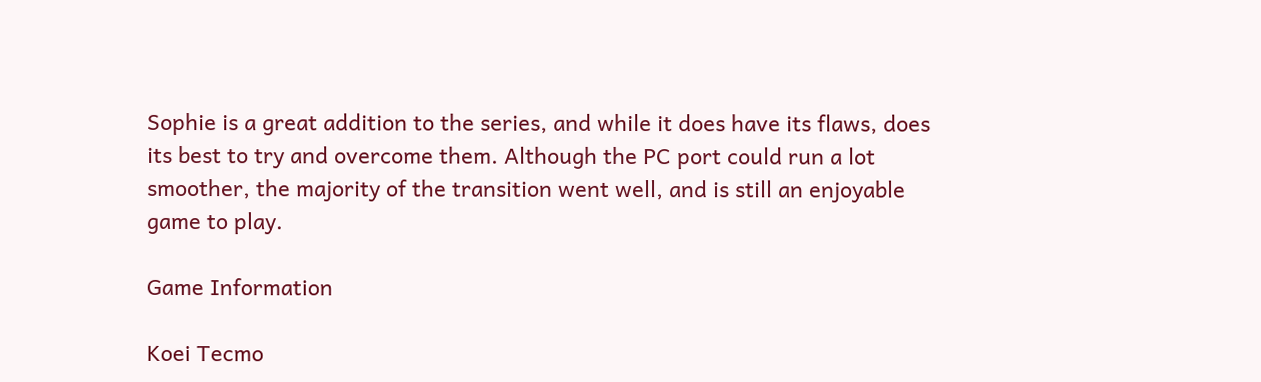Sophie is a great addition to the series, and while it does have its flaws, does its best to try and overcome them. Although the PC port could run a lot smoother, the majority of the transition went well, and is still an enjoyable game to play.

Game Information

Koei Tecmo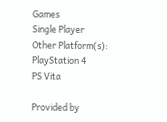Games
Single Player
Other Platform(s):
PlayStation 4
PS Vita

Provided by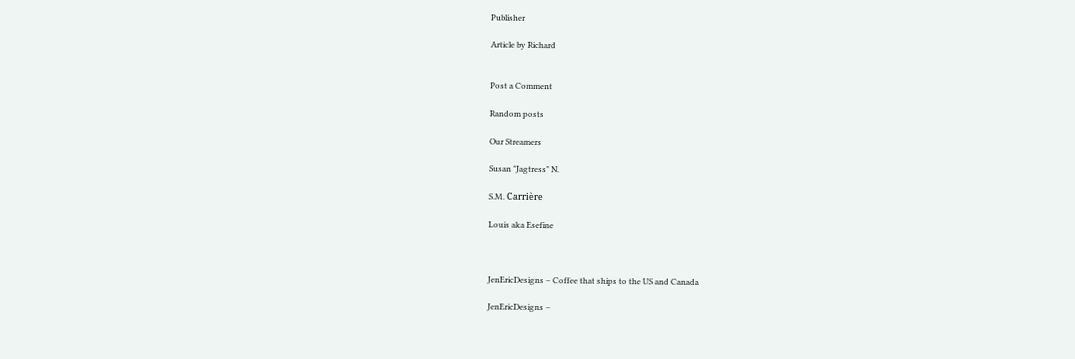Publisher

Article by Richard


Post a Comment

Random posts

Our Streamers

Susan "Jagtress" N.

S.M. Carrière

Louis aka Esefine



JenEricDesigns – Coffee that ships to the US and Canada

JenEricDesigns –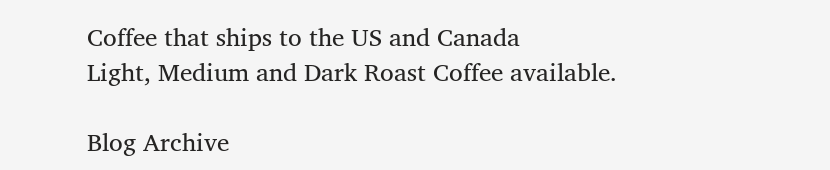Coffee that ships to the US and Canada
Light, Medium and Dark Roast Coffee available.

Blog Archive